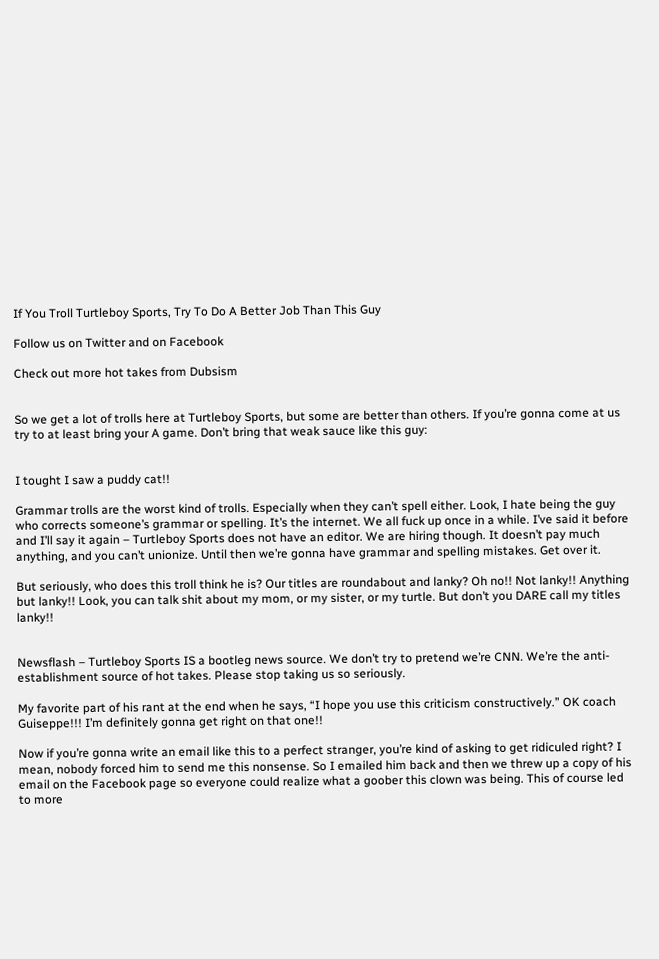If You Troll Turtleboy Sports, Try To Do A Better Job Than This Guy

Follow us on Twitter and on Facebook

Check out more hot takes from Dubsism


So we get a lot of trolls here at Turtleboy Sports, but some are better than others. If you’re gonna come at us try to at least bring your A game. Don’t bring that weak sauce like this guy:


I tought I saw a puddy cat!!

Grammar trolls are the worst kind of trolls. Especially when they can’t spell either. Look, I hate being the guy who corrects someone’s grammar or spelling. It’s the internet. We all fuck up once in a while. I’ve said it before and I’ll say it again – Turtleboy Sports does not have an editor. We are hiring though. It doesn’t pay much anything, and you can’t unionize. Until then we’re gonna have grammar and spelling mistakes. Get over it.

But seriously, who does this troll think he is? Our titles are roundabout and lanky? Oh no!! Not lanky!! Anything but lanky!! Look, you can talk shit about my mom, or my sister, or my turtle. But don’t you DARE call my titles lanky!!


Newsflash – Turtleboy Sports IS a bootleg news source. We don’t try to pretend we’re CNN. We’re the anti-establishment source of hot takes. Please stop taking us so seriously.

My favorite part of his rant at the end when he says, “I hope you use this criticism constructively.” OK coach Guiseppe!!! I’m definitely gonna get right on that one!!

Now if you’re gonna write an email like this to a perfect stranger, you’re kind of asking to get ridiculed right? I mean, nobody forced him to send me this nonsense. So I emailed him back and then we threw up a copy of his email on the Facebook page so everyone could realize what a goober this clown was being. This of course led to more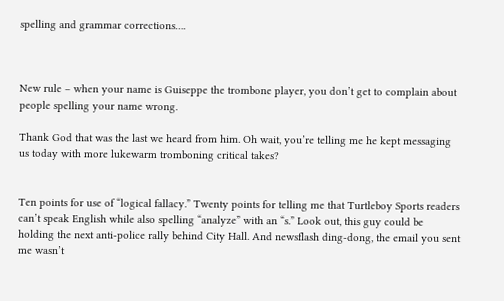spelling and grammar corrections….



New rule – when your name is Guiseppe the trombone player, you don’t get to complain about people spelling your name wrong.

Thank God that was the last we heard from him. Oh wait, you’re telling me he kept messaging us today with more lukewarm tromboning critical takes?


Ten points for use of “logical fallacy.” Twenty points for telling me that Turtleboy Sports readers can’t speak English while also spelling “analyze” with an “s.” Look out, this guy could be holding the next anti-police rally behind City Hall. And newsflash ding-dong, the email you sent me wasn’t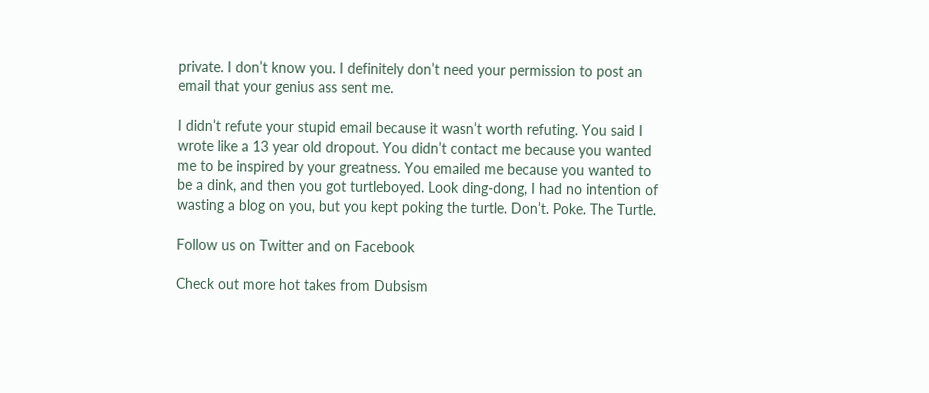private. I don’t know you. I definitely don’t need your permission to post an email that your genius ass sent me.

I didn’t refute your stupid email because it wasn’t worth refuting. You said I wrote like a 13 year old dropout. You didn’t contact me because you wanted me to be inspired by your greatness. You emailed me because you wanted to be a dink, and then you got turtleboyed. Look ding-dong, I had no intention of wasting a blog on you, but you kept poking the turtle. Don’t. Poke. The Turtle.

Follow us on Twitter and on Facebook

Check out more hot takes from Dubsism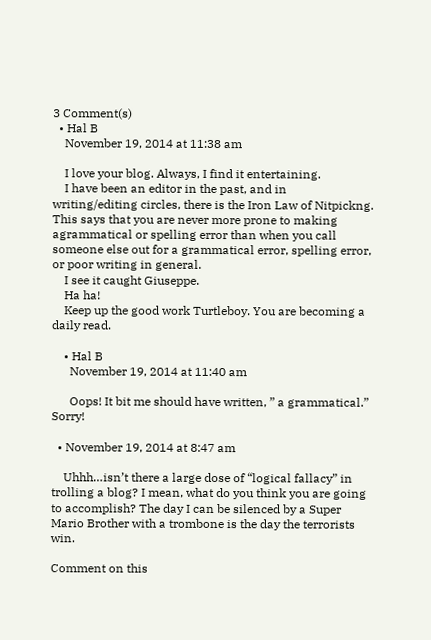3 Comment(s)
  • Hal B
    November 19, 2014 at 11:38 am

    I love your blog. Always, I find it entertaining.
    I have been an editor in the past, and in writing/editing circles, there is the Iron Law of Nitpickng. This says that you are never more prone to making agrammatical or spelling error than when you call someone else out for a grammatical error, spelling error, or poor writing in general.
    I see it caught Giuseppe.
    Ha ha!
    Keep up the good work Turtleboy. You are becoming a daily read.

    • Hal B
      November 19, 2014 at 11:40 am

      Oops! It bit me should have written, ” a grammatical.” Sorry!

  • November 19, 2014 at 8:47 am

    Uhhh…isn’t there a large dose of “logical fallacy” in trolling a blog? I mean, what do you think you are going to accomplish? The day I can be silenced by a Super Mario Brother with a trombone is the day the terrorists win.

Comment on this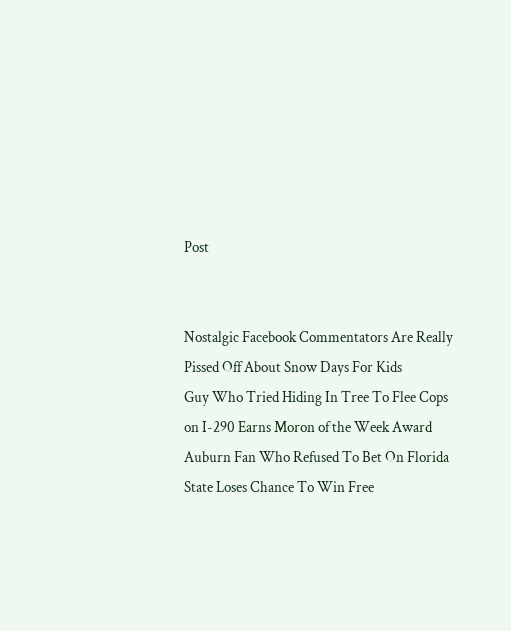Post


Nostalgic Facebook Commentators Are Really Pissed Off About Snow Days For Kids
Guy Who Tried Hiding In Tree To Flee Cops on I-290 Earns Moron of the Week Award
Auburn Fan Who Refused To Bet On Florida State Loses Chance To Win Free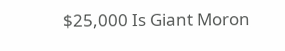$25,000 Is Giant Moron